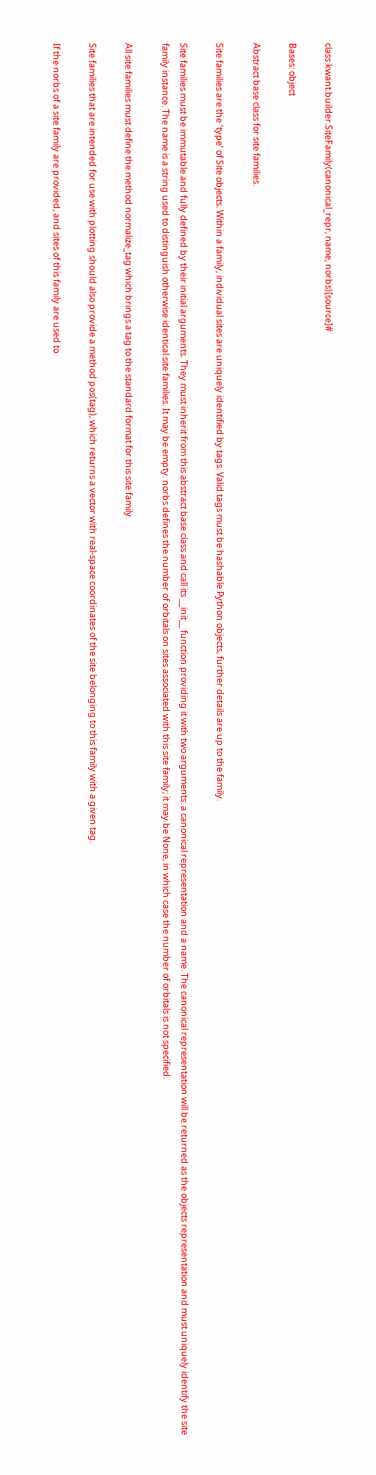class kwant.builder.SiteFamily(canonical_repr, name, norbs)[source]#

Bases: object

Abstract base class for site families.

Site families are the ‘type’ of Site objects. Within a family, individual sites are uniquely identified by tags. Valid tags must be hashable Python objects, further details are up to the family.

Site families must be immutable and fully defined by their initial arguments. They must inherit from this abstract base class and call its __init__ function providing it with two arguments: a canonical representation and a name. The canonical representation will be returned as the objects representation and must uniquely identify the site family instance. The name is a string used to distinguish otherwise identical site families. It may be empty. norbs defines the number of orbitals on sites associated with this site family; it may be None, in which case the number of orbitals is not specified.

All site families must define the method normalize_tag which brings a tag to the standard format for this site family.

Site families that are intended for use with plotting should also provide a method pos(tag), which returns a vector with real-space coordinates of the site belonging to this family with a given tag.

If the norbs of a site family are provided, and sites of this family are used to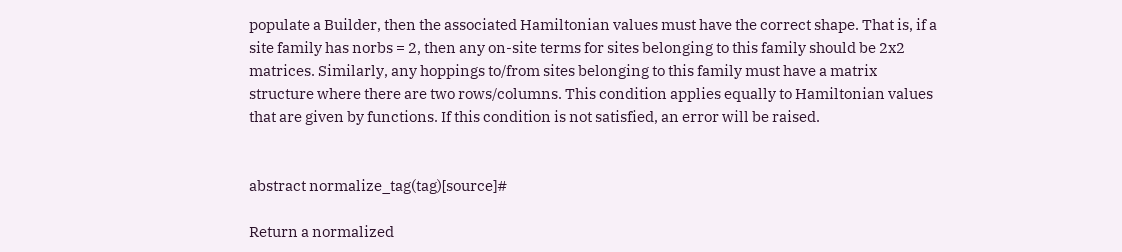populate a Builder, then the associated Hamiltonian values must have the correct shape. That is, if a site family has norbs = 2, then any on-site terms for sites belonging to this family should be 2x2 matrices. Similarly, any hoppings to/from sites belonging to this family must have a matrix structure where there are two rows/columns. This condition applies equally to Hamiltonian values that are given by functions. If this condition is not satisfied, an error will be raised.


abstract normalize_tag(tag)[source]#

Return a normalized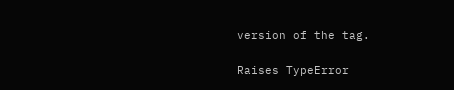version of the tag.

Raises TypeError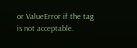or ValueError if the tag is not acceptable.